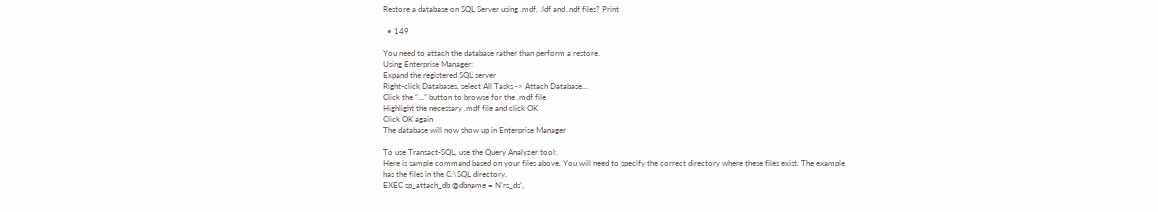Restore a database on SQL Server using .mdf, .ldf and .ndf files? Print

  • 149

You need to attach the database rather than perform a restore.
Using Enterprise Manager:
Expand the registered SQL server
Right-click Databases, select All Tasks -> Attach Database…
Click the “…” button to browse for the .mdf file
Highlight the necessary .mdf file and click OK
Click OK again
The database will now show up in Enterprise Manager

To use Transact-SQL, use the Query Analyzer tool:
Here is sample command based on your files above. You will need to specify the correct directory where these files exist. The example has the files in the C:\SQL directory.
EXEC sp_attach_db @dbname = N’rs_ds’,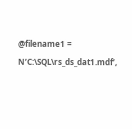@filename1 = N’C:\SQL\rs_ds_dat1.mdf’,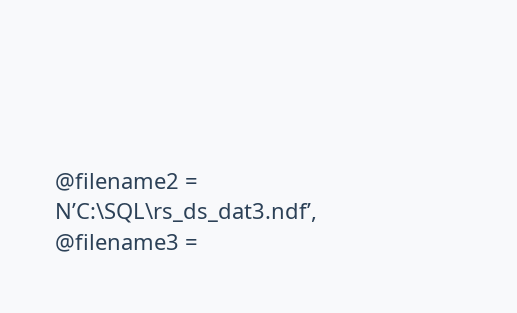@filename2 = N’C:\SQL\rs_ds_dat3.ndf’,
@filename3 =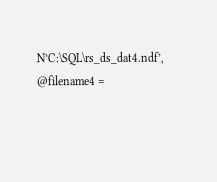N’C:\SQL\rs_ds_dat4.ndf’,
@filename4 =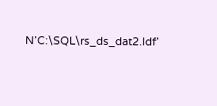N’C:\SQL\rs_ds_dat2.ldf’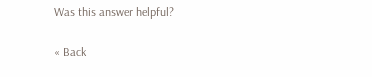Was this answer helpful?

« Back